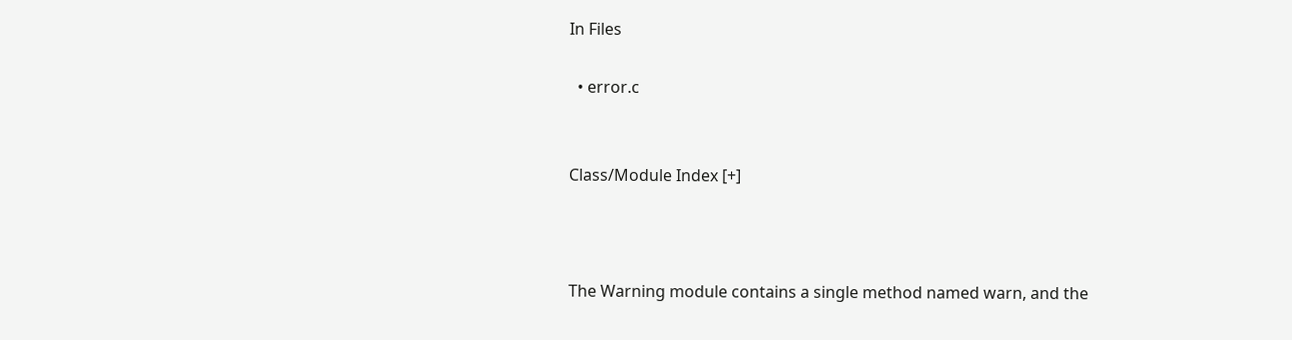In Files

  • error.c


Class/Module Index [+]



The Warning module contains a single method named warn, and the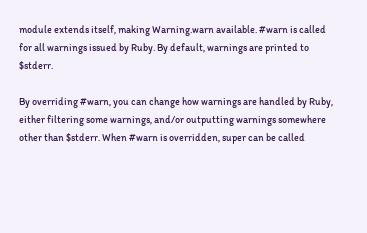module extends itself, making Warning.warn available. #warn is called for all warnings issued by Ruby. By default, warnings are printed to $stderr.

By overriding #warn, you can change how warnings are handled by Ruby, either filtering some warnings, and/or outputting warnings somewhere other than $stderr. When #warn is overridden, super can be called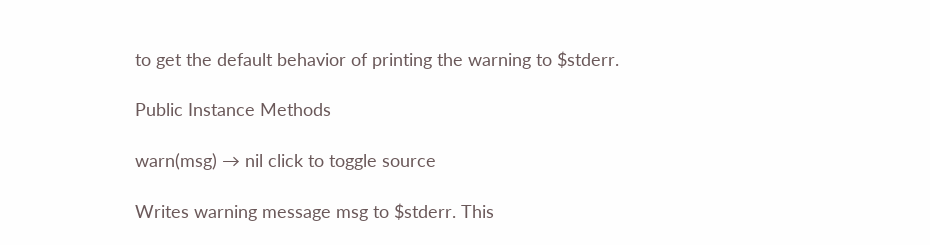to get the default behavior of printing the warning to $stderr.

Public Instance Methods

warn(msg) → nil click to toggle source

Writes warning message msg to $stderr. This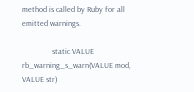method is called by Ruby for all emitted warnings.

               static VALUE
rb_warning_s_warn(VALUE mod, VALUE str)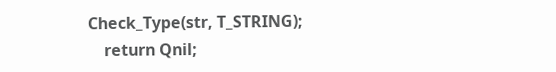Check_Type(str, T_STRING);
    return Qnil;